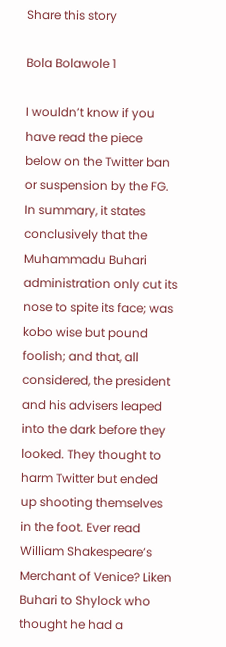Share this story

Bola Bolawole 1

I wouldn’t know if you have read the piece below on the Twitter ban or suspension by the FG. In summary, it states conclusively that the Muhammadu Buhari administration only cut its nose to spite its face; was kobo wise but pound foolish; and that, all considered, the president and his advisers leaped into the dark before they looked. They thought to harm Twitter but ended up shooting themselves in the foot. Ever read William Shakespeare’s Merchant of Venice? Liken Buhari to Shylock who thought he had a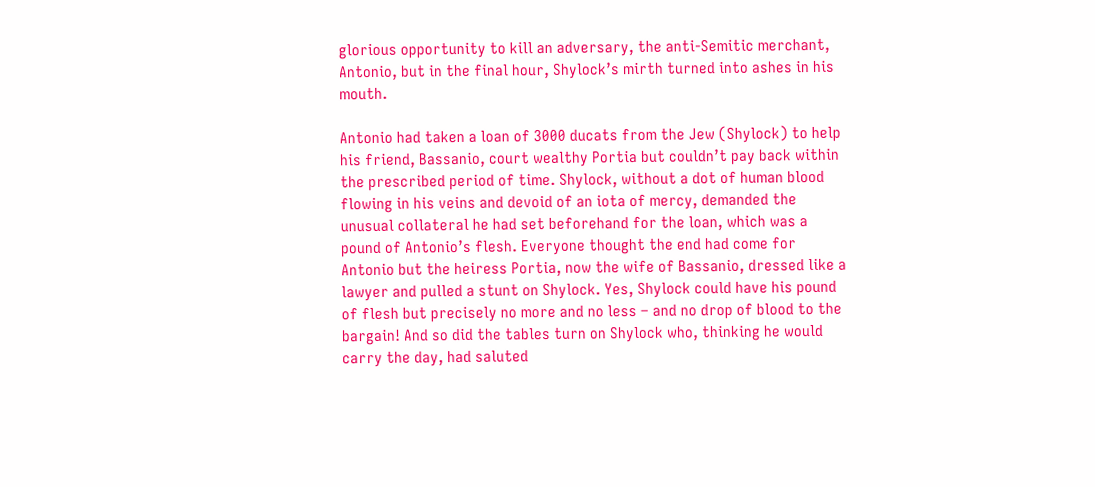glorious opportunity to kill an adversary, the anti-Semitic merchant, Antonio, but in the final hour, Shylock’s mirth turned into ashes in his mouth.

Antonio had taken a loan of 3000 ducats from the Jew (Shylock) to help his friend, Bassanio, court wealthy Portia but couldn’t pay back within the prescribed period of time. Shylock, without a dot of human blood flowing in his veins and devoid of an iota of mercy, demanded the unusual collateral he had set beforehand for the loan, which was a pound of Antonio’s flesh. Everyone thought the end had come for Antonio but the heiress Portia, now the wife of Bassanio, dressed like a lawyer and pulled a stunt on Shylock. Yes, Shylock could have his pound of flesh but precisely no more and no less – and no drop of blood to the bargain! And so did the tables turn on Shylock who, thinking he would carry the day, had saluted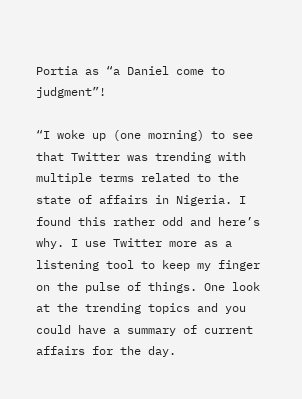Portia as “a Daniel come to judgment”!

“I woke up (one morning) to see that Twitter was trending with multiple terms related to the state of affairs in Nigeria. I found this rather odd and here’s why. I use Twitter more as a listening tool to keep my finger on the pulse of things. One look at the trending topics and you could have a summary of current affairs for the day.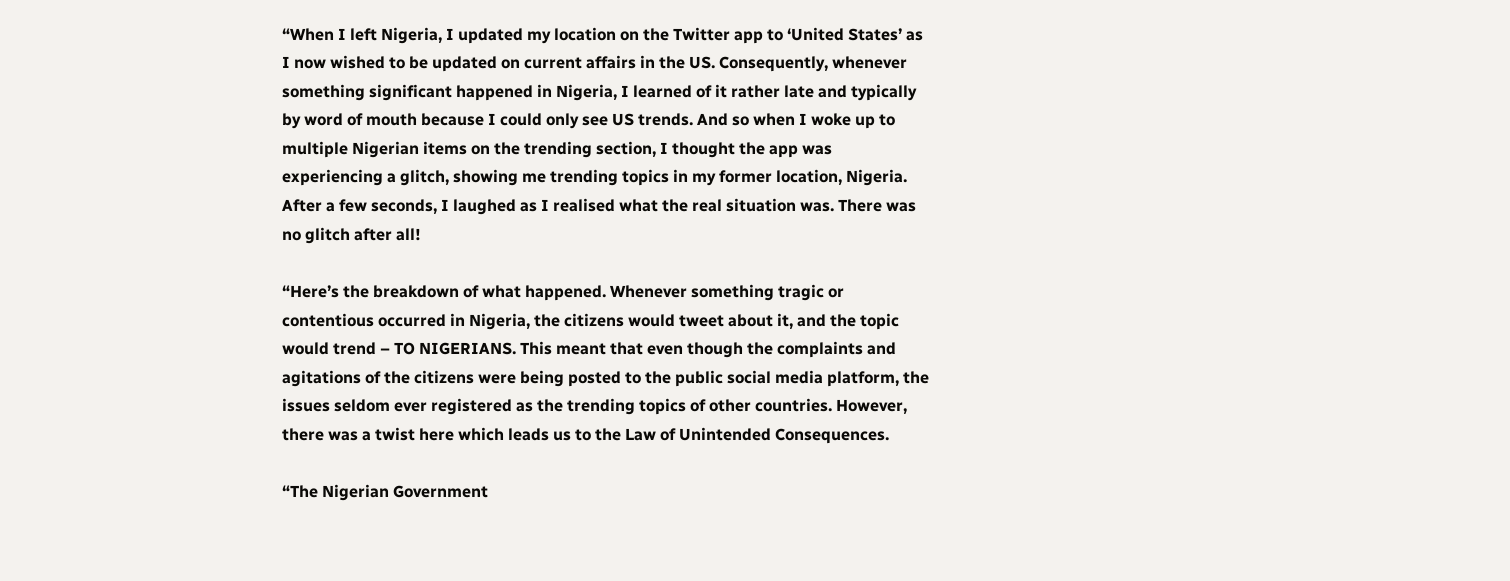“When I left Nigeria, I updated my location on the Twitter app to ‘United States’ as I now wished to be updated on current affairs in the US. Consequently, whenever something significant happened in Nigeria, I learned of it rather late and typically by word of mouth because I could only see US trends. And so when I woke up to multiple Nigerian items on the trending section, I thought the app was experiencing a glitch, showing me trending topics in my former location, Nigeria. After a few seconds, I laughed as I realised what the real situation was. There was no glitch after all!

“Here’s the breakdown of what happened. Whenever something tragic or contentious occurred in Nigeria, the citizens would tweet about it, and the topic would trend – TO NIGERIANS. This meant that even though the complaints and agitations of the citizens were being posted to the public social media platform, the issues seldom ever registered as the trending topics of other countries. However, there was a twist here which leads us to the Law of Unintended Consequences.

“The Nigerian Government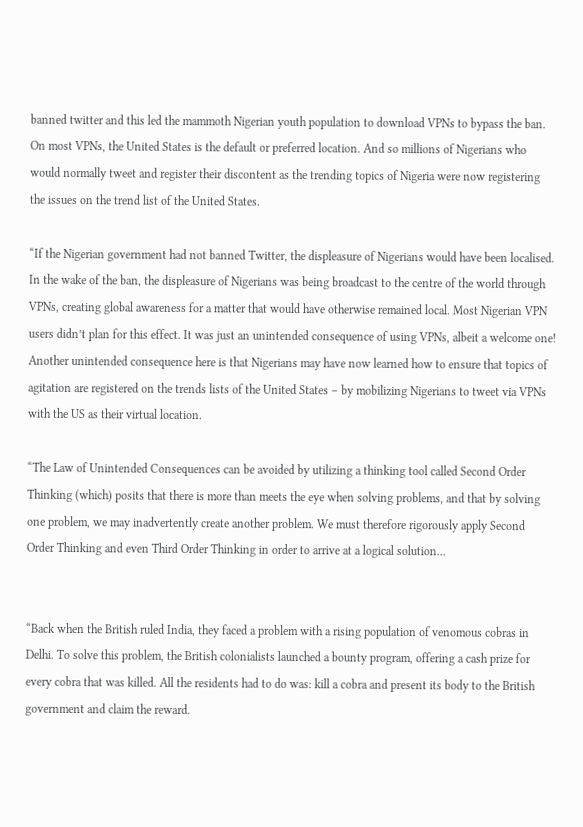banned twitter and this led the mammoth Nigerian youth population to download VPNs to bypass the ban. On most VPNs, the United States is the default or preferred location. And so millions of Nigerians who would normally tweet and register their discontent as the trending topics of Nigeria were now registering the issues on the trend list of the United States.

“If the Nigerian government had not banned Twitter, the displeasure of Nigerians would have been localised. In the wake of the ban, the displeasure of Nigerians was being broadcast to the centre of the world through VPNs, creating global awareness for a matter that would have otherwise remained local. Most Nigerian VPN users didn’t plan for this effect. It was just an unintended consequence of using VPNs, albeit a welcome one! Another unintended consequence here is that Nigerians may have now learned how to ensure that topics of agitation are registered on the trends lists of the United States – by mobilizing Nigerians to tweet via VPNs with the US as their virtual location.

“The Law of Unintended Consequences can be avoided by utilizing a thinking tool called Second Order Thinking (which) posits that there is more than meets the eye when solving problems, and that by solving one problem, we may inadvertently create another problem. We must therefore rigorously apply Second Order Thinking and even Third Order Thinking in order to arrive at a logical solution…


“Back when the British ruled India, they faced a problem with a rising population of venomous cobras in Delhi. To solve this problem, the British colonialists launched a bounty program, offering a cash prize for every cobra that was killed. All the residents had to do was: kill a cobra and present its body to the British government and claim the reward.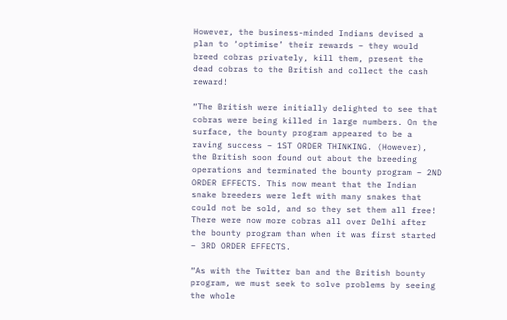However, the business-minded Indians devised a plan to ‘optimise’ their rewards – they would breed cobras privately, kill them, present the dead cobras to the British and collect the cash reward!

“The British were initially delighted to see that cobras were being killed in large numbers. On the surface, the bounty program appeared to be a raving success – 1ST ORDER THINKING. (However), the British soon found out about the breeding operations and terminated the bounty program – 2ND ORDER EFFECTS. This now meant that the Indian snake breeders were left with many snakes that could not be sold, and so they set them all free! There were now more cobras all over Delhi after the bounty program than when it was first started – 3RD ORDER EFFECTS.

“As with the Twitter ban and the British bounty program, we must seek to solve problems by seeing the whole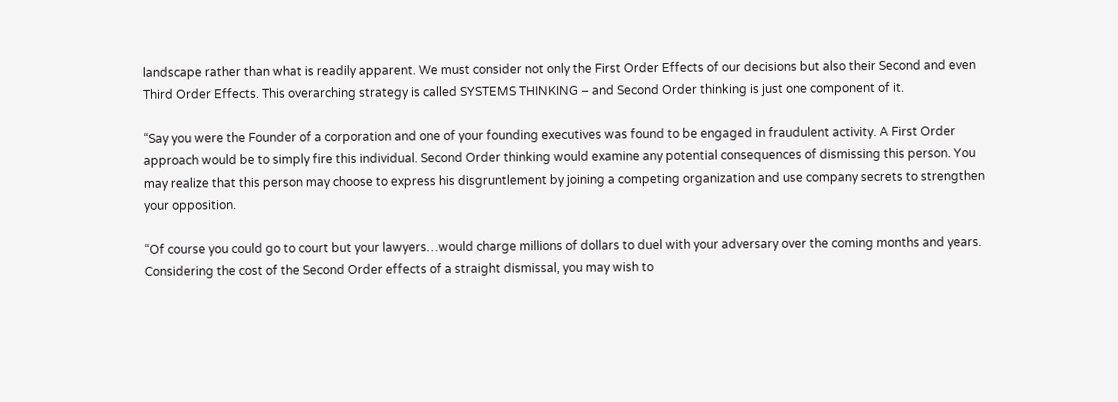landscape rather than what is readily apparent. We must consider not only the First Order Effects of our decisions but also their Second and even Third Order Effects. This overarching strategy is called SYSTEMS THINKING – and Second Order thinking is just one component of it.

“Say you were the Founder of a corporation and one of your founding executives was found to be engaged in fraudulent activity. A First Order approach would be to simply fire this individual. Second Order thinking would examine any potential consequences of dismissing this person. You may realize that this person may choose to express his disgruntlement by joining a competing organization and use company secrets to strengthen your opposition.

“Of course you could go to court but your lawyers…would charge millions of dollars to duel with your adversary over the coming months and years. Considering the cost of the Second Order effects of a straight dismissal, you may wish to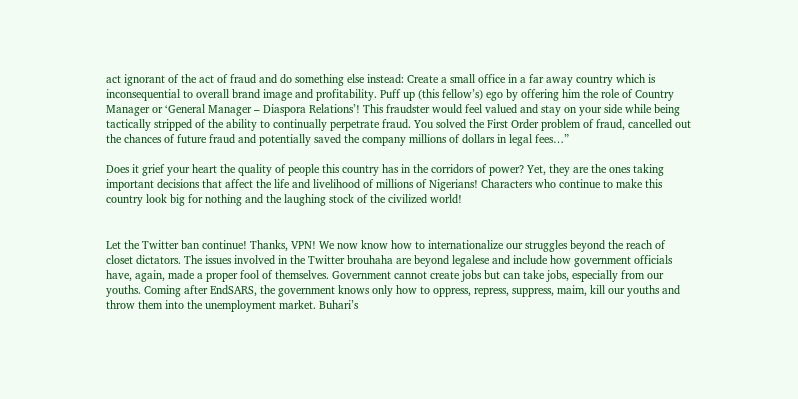act ignorant of the act of fraud and do something else instead: Create a small office in a far away country which is inconsequential to overall brand image and profitability. Puff up (this fellow’s) ego by offering him the role of Country Manager or ‘General Manager – Diaspora Relations’! This fraudster would feel valued and stay on your side while being tactically stripped of the ability to continually perpetrate fraud. You solved the First Order problem of fraud, cancelled out the chances of future fraud and potentially saved the company millions of dollars in legal fees…”

Does it grief your heart the quality of people this country has in the corridors of power? Yet, they are the ones taking important decisions that affect the life and livelihood of millions of Nigerians! Characters who continue to make this country look big for nothing and the laughing stock of the civilized world!


Let the Twitter ban continue! Thanks, VPN! We now know how to internationalize our struggles beyond the reach of closet dictators. The issues involved in the Twitter brouhaha are beyond legalese and include how government officials have, again, made a proper fool of themselves. Government cannot create jobs but can take jobs, especially from our youths. Coming after EndSARS, the government knows only how to oppress, repress, suppress, maim, kill our youths and throw them into the unemployment market. Buhari’s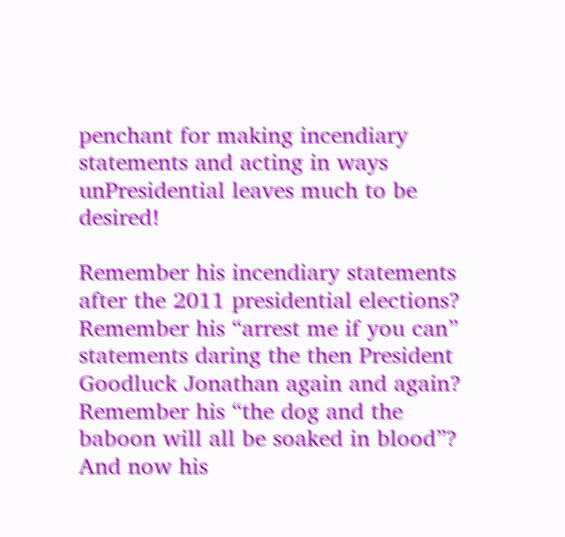penchant for making incendiary statements and acting in ways unPresidential leaves much to be desired!

Remember his incendiary statements after the 2011 presidential elections? Remember his “arrest me if you can” statements daring the then President Goodluck Jonathan again and again? Remember his “the dog and the baboon will all be soaked in blood”? And now his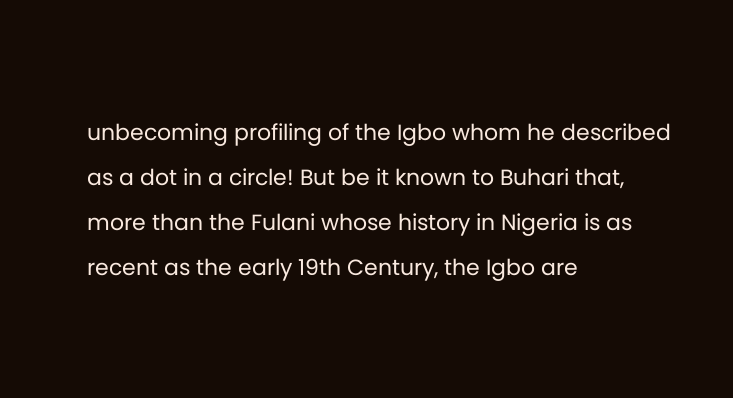unbecoming profiling of the Igbo whom he described as a dot in a circle! But be it known to Buhari that, more than the Fulani whose history in Nigeria is as recent as the early 19th Century, the Igbo are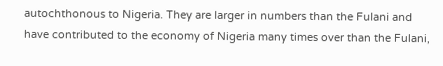autochthonous to Nigeria. They are larger in numbers than the Fulani and have contributed to the economy of Nigeria many times over than the Fulani,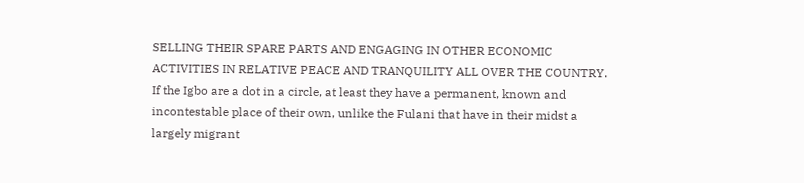SELLING THEIR SPARE PARTS AND ENGAGING IN OTHER ECONOMIC ACTIVITIES IN RELATIVE PEACE AND TRANQUILITY ALL OVER THE COUNTRY. If the Igbo are a dot in a circle, at least they have a permanent, known and incontestable place of their own, unlike the Fulani that have in their midst a largely migrant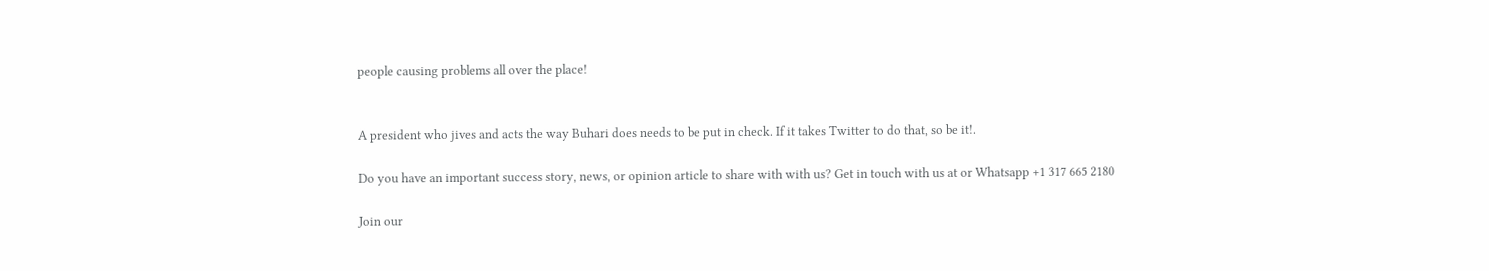people causing problems all over the place!


A president who jives and acts the way Buhari does needs to be put in check. If it takes Twitter to do that, so be it!.

Do you have an important success story, news, or opinion article to share with with us? Get in touch with us at or Whatsapp +1 317 665 2180

Join our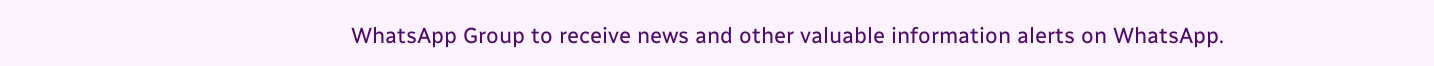WhatsApp Group to receive news and other valuable information alerts on WhatsApp.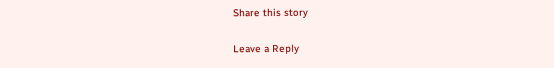Share this story

Leave a Reply